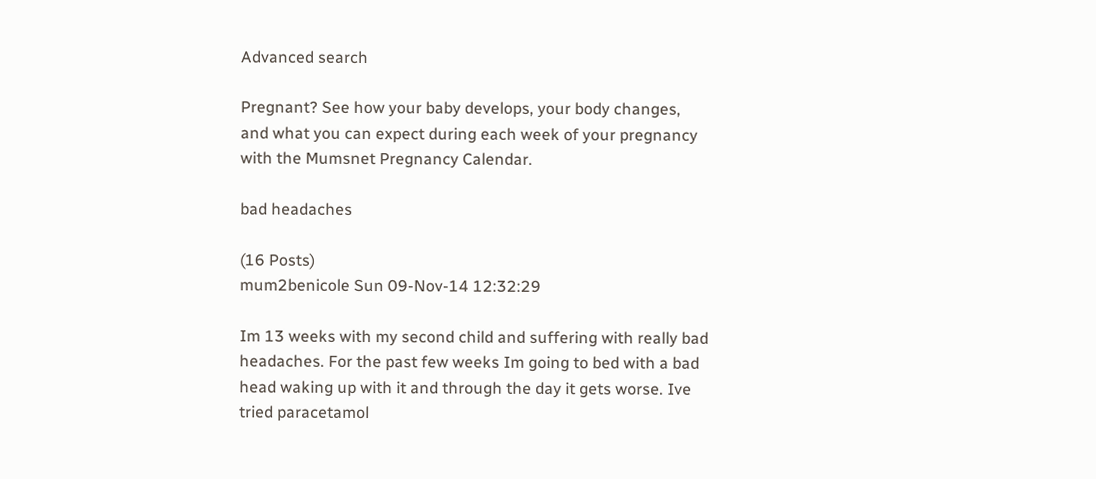Advanced search

Pregnant? See how your baby develops, your body changes, and what you can expect during each week of your pregnancy with the Mumsnet Pregnancy Calendar.

bad headaches

(16 Posts)
mum2benicole Sun 09-Nov-14 12:32:29

Im 13 weeks with my second child and suffering with really bad headaches. For the past few weeks Im going to bed with a bad head waking up with it and through the day it gets worse. Ive tried paracetamol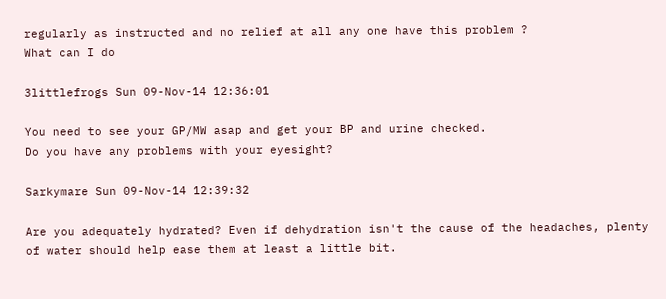regularly as instructed and no relief at all any one have this problem ?
What can I do

3littlefrogs Sun 09-Nov-14 12:36:01

You need to see your GP/MW asap and get your BP and urine checked.
Do you have any problems with your eyesight?

Sarkymare Sun 09-Nov-14 12:39:32

Are you adequately hydrated? Even if dehydration isn't the cause of the headaches, plenty of water should help ease them at least a little bit.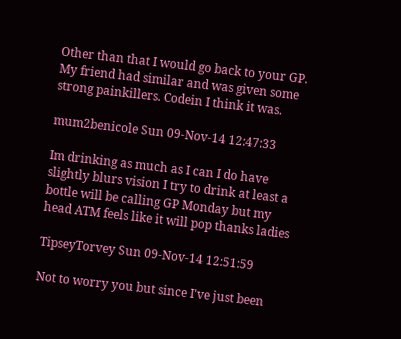Other than that I would go back to your GP. My friend had similar and was given some strong painkillers. Codein I think it was.

mum2benicole Sun 09-Nov-14 12:47:33

Im drinking as much as I can I do have slightly blurs vision I try to drink at least a bottle will be calling GP Monday but my head ATM feels like it will pop thanks ladies

TipseyTorvey Sun 09-Nov-14 12:51:59

Not to worry you but since I've just been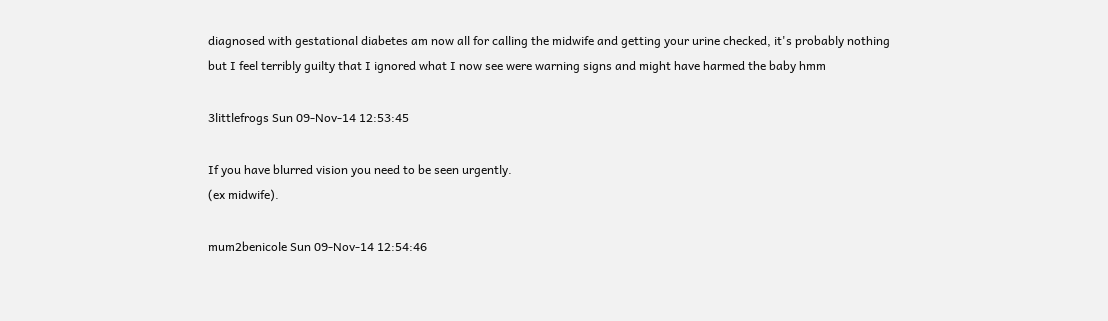diagnosed with gestational diabetes am now all for calling the midwife and getting your urine checked, it's probably nothing but I feel terribly guilty that I ignored what I now see were warning signs and might have harmed the baby hmm

3littlefrogs Sun 09-Nov-14 12:53:45

If you have blurred vision you need to be seen urgently.
(ex midwife).

mum2benicole Sun 09-Nov-14 12:54:46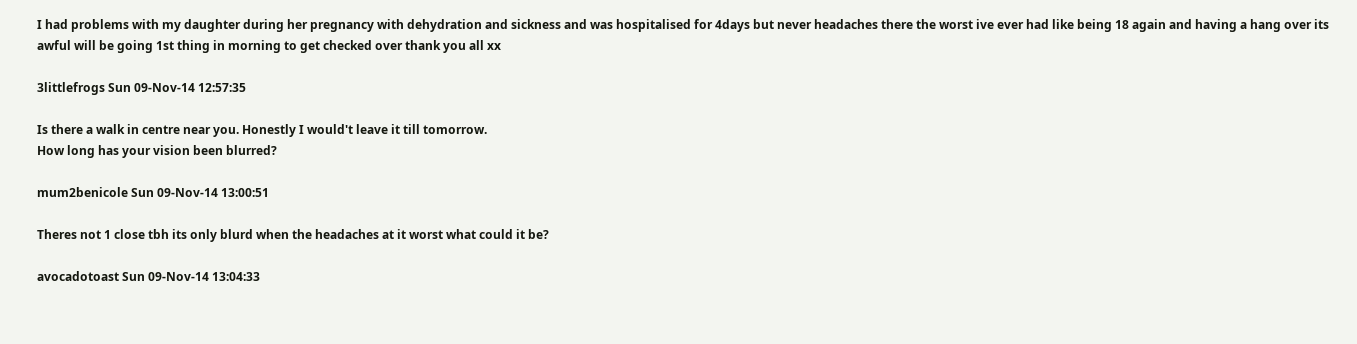I had problems with my daughter during her pregnancy with dehydration and sickness and was hospitalised for 4days but never headaches there the worst ive ever had like being 18 again and having a hang over its awful will be going 1st thing in morning to get checked over thank you all xx

3littlefrogs Sun 09-Nov-14 12:57:35

Is there a walk in centre near you. Honestly I would't leave it till tomorrow.
How long has your vision been blurred?

mum2benicole Sun 09-Nov-14 13:00:51

Theres not 1 close tbh its only blurd when the headaches at it worst what could it be?

avocadotoast Sun 09-Nov-14 13:04:33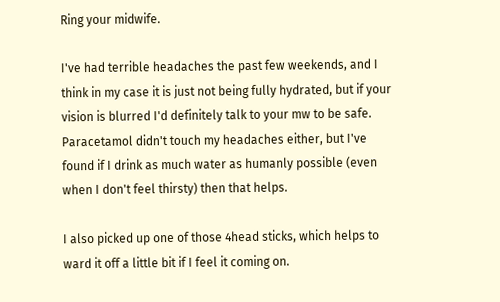Ring your midwife.

I've had terrible headaches the past few weekends, and I think in my case it is just not being fully hydrated, but if your vision is blurred I'd definitely talk to your mw to be safe. Paracetamol didn't touch my headaches either, but I've found if I drink as much water as humanly possible (even when I don't feel thirsty) then that helps.

I also picked up one of those 4head sticks, which helps to ward it off a little bit if I feel it coming on.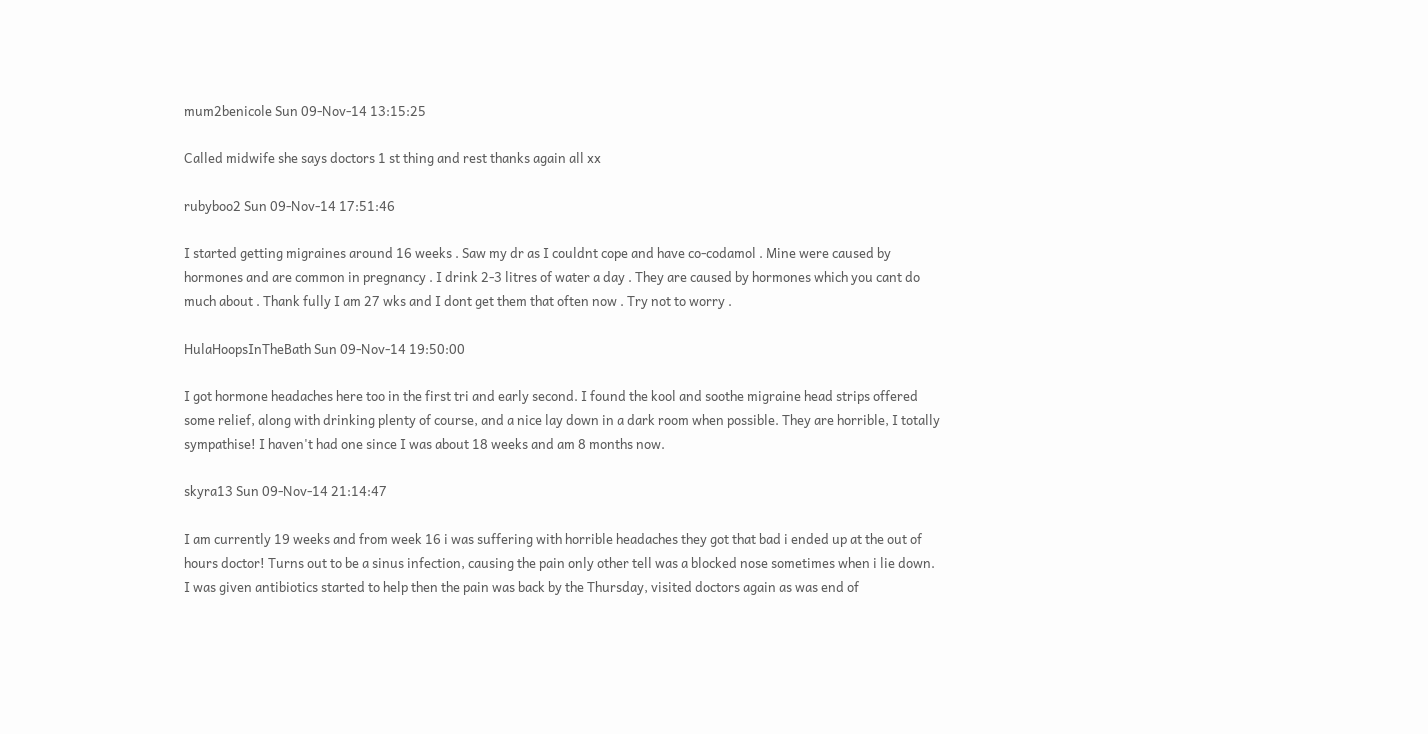mum2benicole Sun 09-Nov-14 13:15:25

Called midwife she says doctors 1 st thing and rest thanks again all xx

rubyboo2 Sun 09-Nov-14 17:51:46

I started getting migraines around 16 weeks . Saw my dr as I couldnt cope and have co-codamol . Mine were caused by hormones and are common in pregnancy . I drink 2-3 litres of water a day . They are caused by hormones which you cant do much about . Thank fully I am 27 wks and I dont get them that often now . Try not to worry .

HulaHoopsInTheBath Sun 09-Nov-14 19:50:00

I got hormone headaches here too in the first tri and early second. I found the kool and soothe migraine head strips offered some relief, along with drinking plenty of course, and a nice lay down in a dark room when possible. They are horrible, I totally sympathise! I haven't had one since I was about 18 weeks and am 8 months now.

skyra13 Sun 09-Nov-14 21:14:47

I am currently 19 weeks and from week 16 i was suffering with horrible headaches they got that bad i ended up at the out of hours doctor! Turns out to be a sinus infection, causing the pain only other tell was a blocked nose sometimes when i lie down.
I was given antibiotics started to help then the pain was back by the Thursday, visited doctors again as was end of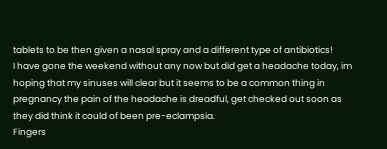tablets to be then given a nasal spray and a different type of antibiotics!
I have gone the weekend without any now but did get a headache today, im hoping that my sinuses will clear but it seems to be a common thing in pregnancy the pain of the headache is dreadful, get checked out soon as they did think it could of been pre-eclampsia.
Fingers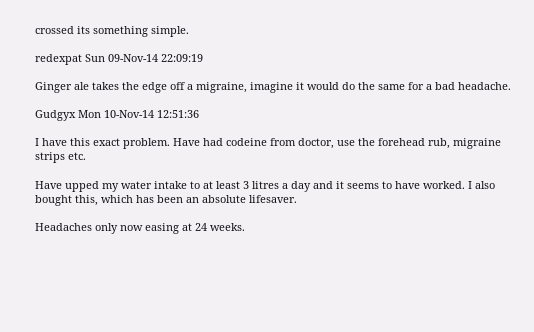crossed its something simple.

redexpat Sun 09-Nov-14 22:09:19

Ginger ale takes the edge off a migraine, imagine it would do the same for a bad headache.

Gudgyx Mon 10-Nov-14 12:51:36

I have this exact problem. Have had codeine from doctor, use the forehead rub, migraine strips etc.

Have upped my water intake to at least 3 litres a day and it seems to have worked. I also bought this, which has been an absolute lifesaver.

Headaches only now easing at 24 weeks.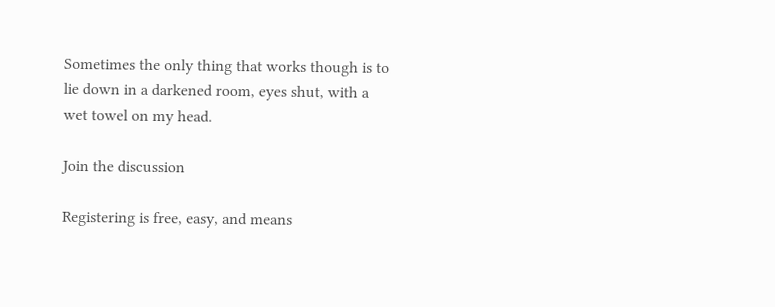Sometimes the only thing that works though is to lie down in a darkened room, eyes shut, with a wet towel on my head.

Join the discussion

Registering is free, easy, and means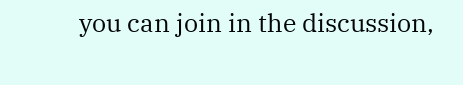you can join in the discussion,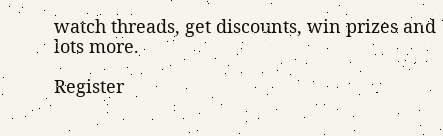watch threads, get discounts, win prizes and lots more.

Register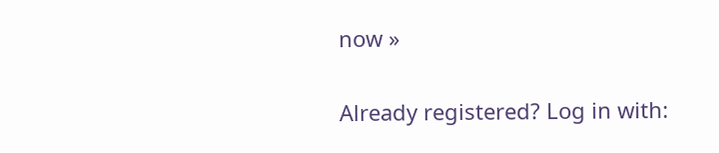now »

Already registered? Log in with: